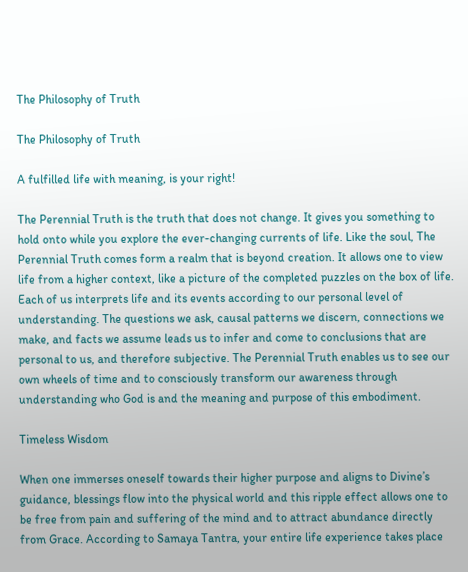The Philosophy of Truth

The Philosophy of Truth

A fulfilled life with meaning, is your right!

The Perennial Truth is the truth that does not change. It gives you something to hold onto while you explore the ever-changing currents of life. Like the soul, The Perennial Truth comes form a realm that is beyond creation. It allows one to view life from a higher context, like a picture of the completed puzzles on the box of life. Each of us interprets life and its events according to our personal level of understanding. The questions we ask, causal patterns we discern, connections we make, and facts we assume leads us to infer and come to conclusions that are personal to us, and therefore subjective. The Perennial Truth enables us to see our own wheels of time and to consciously transform our awareness through understanding who God is and the meaning and purpose of this embodiment.

Timeless Wisdom

When one immerses oneself towards their higher purpose and aligns to Divine’s guidance, blessings flow into the physical world and this ripple effect allows one to be free from pain and suffering of the mind and to attract abundance directly from Grace. According to Samaya Tantra, your entire life experience takes place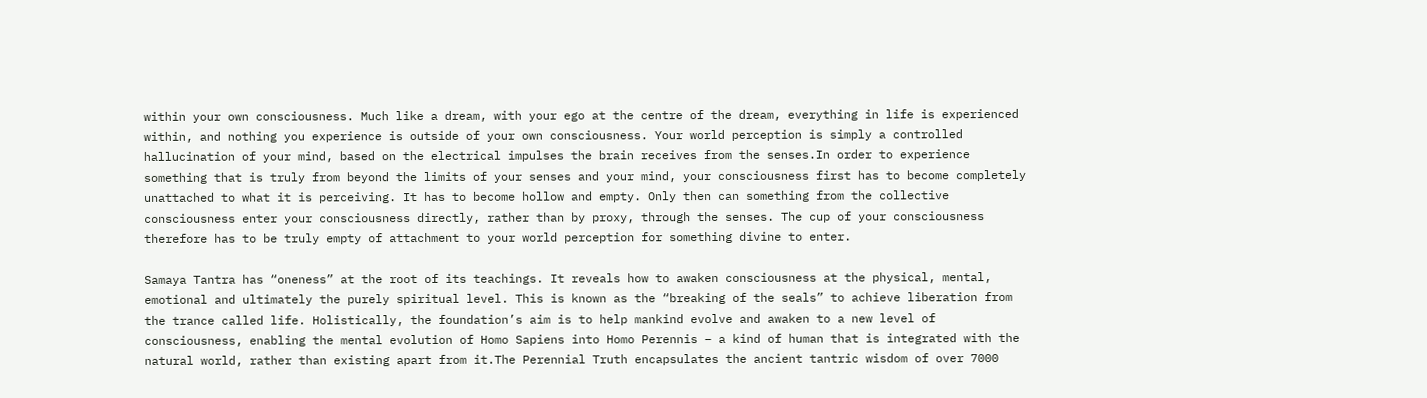within your own consciousness. Much like a dream, with your ego at the centre of the dream, everything in life is experienced within, and nothing you experience is outside of your own consciousness. Your world perception is simply a controlled hallucination of your mind, based on the electrical impulses the brain receives from the senses.In order to experience something that is truly from beyond the limits of your senses and your mind, your consciousness first has to become completely unattached to what it is perceiving. It has to become hollow and empty. Only then can something from the collective consciousness enter your consciousness directly, rather than by proxy, through the senses. The cup of your consciousness therefore has to be truly empty of attachment to your world perception for something divine to enter.

Samaya Tantra has “oneness” at the root of its teachings. It reveals how to awaken consciousness at the physical, mental, emotional and ultimately the purely spiritual level. This is known as the “breaking of the seals” to achieve liberation from the trance called life. Holistically, the foundation’s aim is to help mankind evolve and awaken to a new level of consciousness, enabling the mental evolution of Homo Sapiens into Homo Perennis – a kind of human that is integrated with the natural world, rather than existing apart from it.The Perennial Truth encapsulates the ancient tantric wisdom of over 7000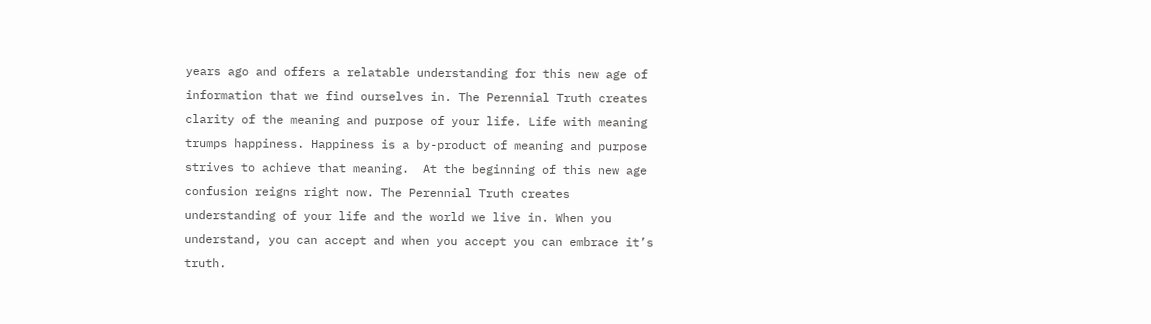years ago and offers a relatable understanding for this new age of information that we find ourselves in. The Perennial Truth creates clarity of the meaning and purpose of your life. Life with meaning trumps happiness. Happiness is a by-product of meaning and purpose strives to achieve that meaning.  At the beginning of this new age confusion reigns right now. The Perennial Truth creates understanding of your life and the world we live in. When you understand, you can accept and when you accept you can embrace it’s truth.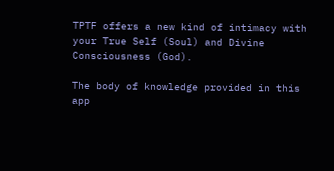TPTF offers a new kind of intimacy with your True Self (Soul) and Divine Consciousness (God).

The body of knowledge provided in this app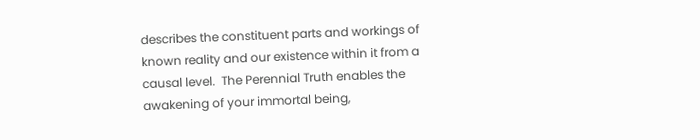describes the constituent parts and workings of known reality and our existence within it from a causal level.  The Perennial Truth enables the awakening of your immortal being,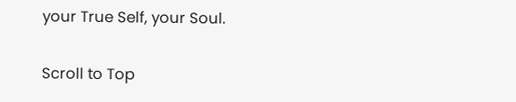your True Self, your Soul.

Scroll to Top